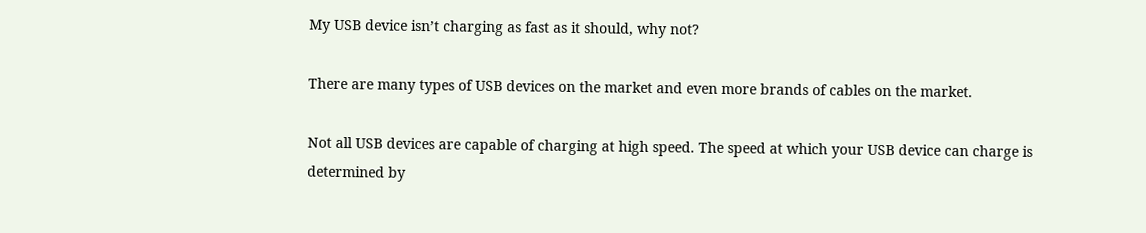My USB device isn’t charging as fast as it should, why not?

There are many types of USB devices on the market and even more brands of cables on the market.

Not all USB devices are capable of charging at high speed. The speed at which your USB device can charge is determined by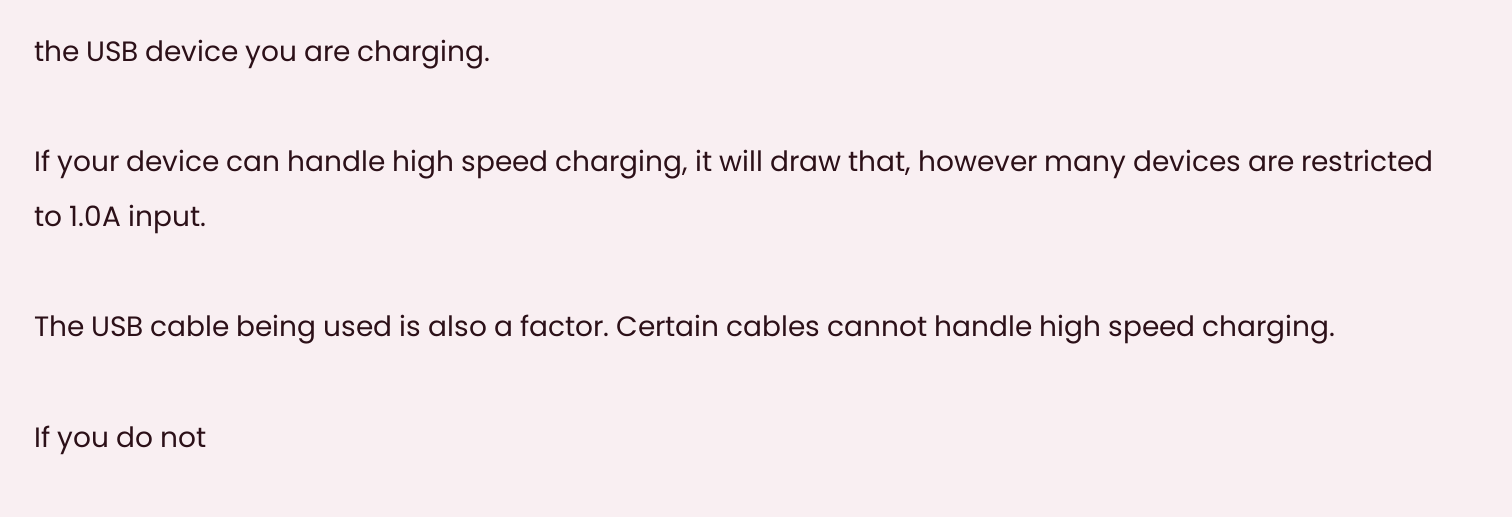the USB device you are charging.

If your device can handle high speed charging, it will draw that, however many devices are restricted to 1.0A input.

The USB cable being used is also a factor. Certain cables cannot handle high speed charging.

If you do not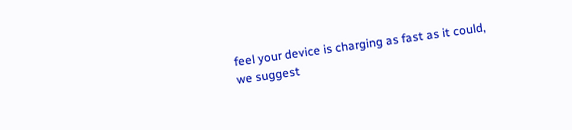feel your device is charging as fast as it could, we suggest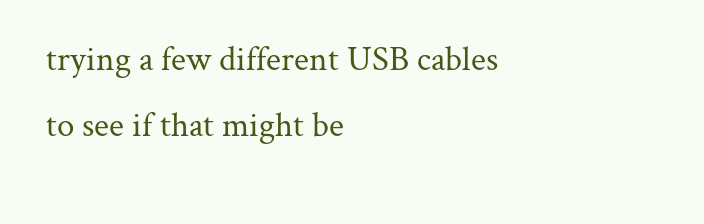trying a few different USB cables to see if that might be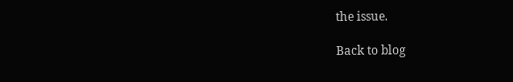the issue.

Back to blog